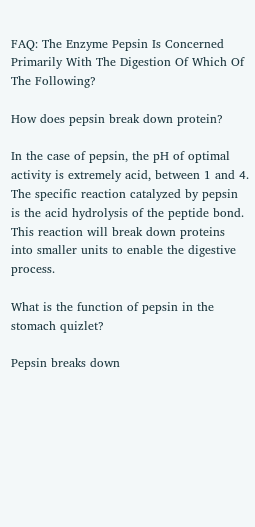FAQ: The Enzyme Pepsin Is Concerned Primarily With The Digestion Of Which Of The Following?

How does pepsin break down protein?

In the case of pepsin, the pH of optimal activity is extremely acid, between 1 and 4. The specific reaction catalyzed by pepsin is the acid hydrolysis of the peptide bond. This reaction will break down proteins into smaller units to enable the digestive process.

What is the function of pepsin in the stomach quizlet?

Pepsin breaks down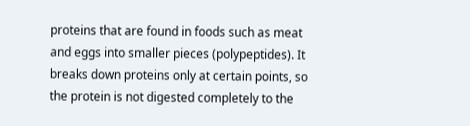proteins that are found in foods such as meat and eggs into smaller pieces (polypeptides). It breaks down proteins only at certain points, so the protein is not digested completely to the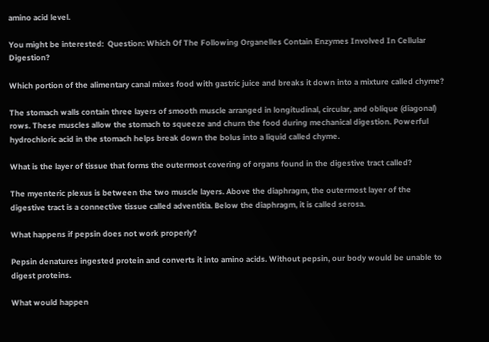amino acid level.

You might be interested:  Question: Which Of The Following Organelles Contain Enzymes Involved In Cellular Digestion?

Which portion of the alimentary canal mixes food with gastric juice and breaks it down into a mixture called chyme?

The stomach walls contain three layers of smooth muscle arranged in longitudinal, circular, and oblique (diagonal) rows. These muscles allow the stomach to squeeze and churn the food during mechanical digestion. Powerful hydrochloric acid in the stomach helps break down the bolus into a liquid called chyme.

What is the layer of tissue that forms the outermost covering of organs found in the digestive tract called?

The myenteric plexus is between the two muscle layers. Above the diaphragm, the outermost layer of the digestive tract is a connective tissue called adventitia. Below the diaphragm, it is called serosa.

What happens if pepsin does not work properly?

Pepsin denatures ingested protein and converts it into amino acids. Without pepsin, our body would be unable to digest proteins.

What would happen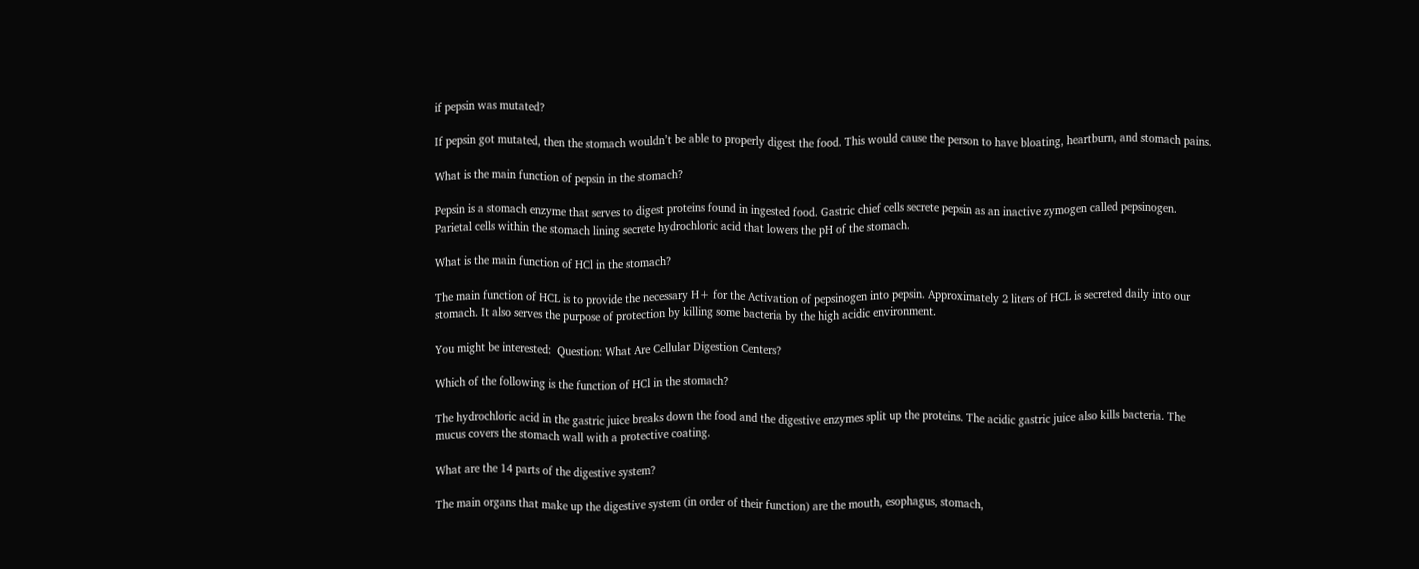if pepsin was mutated?

If pepsin got mutated, then the stomach wouldn’t be able to properly digest the food. This would cause the person to have bloating, heartburn, and stomach pains.

What is the main function of pepsin in the stomach?

Pepsin is a stomach enzyme that serves to digest proteins found in ingested food. Gastric chief cells secrete pepsin as an inactive zymogen called pepsinogen. Parietal cells within the stomach lining secrete hydrochloric acid that lowers the pH of the stomach.

What is the main function of HCl in the stomach?

The main function of HCL is to provide the necessary H+ for the Activation of pepsinogen into pepsin. Approximately 2 liters of HCL is secreted daily into our stomach. It also serves the purpose of protection by killing some bacteria by the high acidic environment.

You might be interested:  Question: What Are Cellular Digestion Centers?

Which of the following is the function of HCl in the stomach?

The hydrochloric acid in the gastric juice breaks down the food and the digestive enzymes split up the proteins. The acidic gastric juice also kills bacteria. The mucus covers the stomach wall with a protective coating.

What are the 14 parts of the digestive system?

The main organs that make up the digestive system (in order of their function) are the mouth, esophagus, stomach,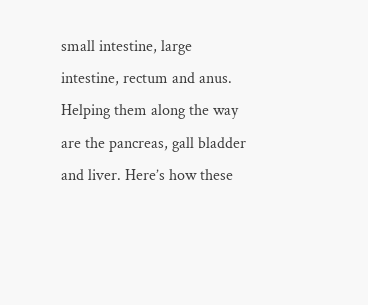small intestine, large intestine, rectum and anus. Helping them along the way are the pancreas, gall bladder and liver. Here’s how these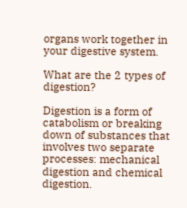organs work together in your digestive system.

What are the 2 types of digestion?

Digestion is a form of catabolism or breaking down of substances that involves two separate processes: mechanical digestion and chemical digestion.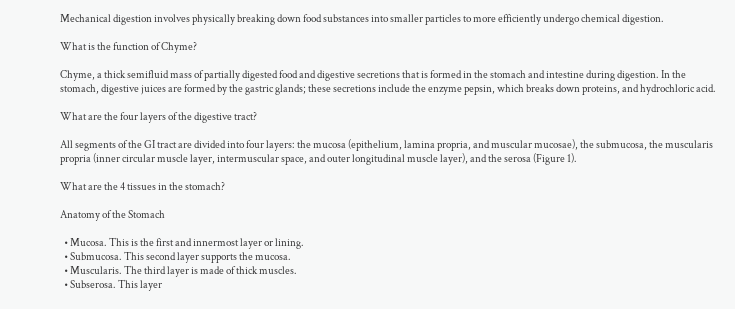Mechanical digestion involves physically breaking down food substances into smaller particles to more efficiently undergo chemical digestion.

What is the function of Chyme?

Chyme, a thick semifluid mass of partially digested food and digestive secretions that is formed in the stomach and intestine during digestion. In the stomach, digestive juices are formed by the gastric glands; these secretions include the enzyme pepsin, which breaks down proteins, and hydrochloric acid.

What are the four layers of the digestive tract?

All segments of the GI tract are divided into four layers: the mucosa (epithelium, lamina propria, and muscular mucosae), the submucosa, the muscularis propria (inner circular muscle layer, intermuscular space, and outer longitudinal muscle layer), and the serosa (Figure 1).

What are the 4 tissues in the stomach?

Anatomy of the Stomach

  • Mucosa. This is the first and innermost layer or lining.
  • Submucosa. This second layer supports the mucosa.
  • Muscularis. The third layer is made of thick muscles.
  • Subserosa. This layer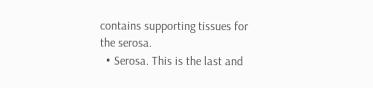contains supporting tissues for the serosa.
  • Serosa. This is the last and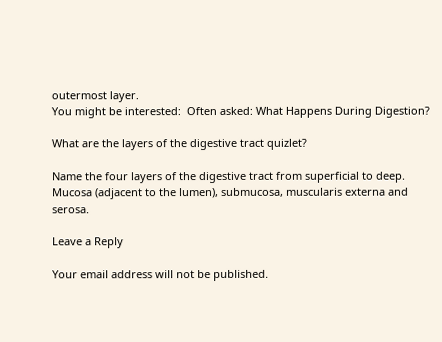outermost layer.
You might be interested:  Often asked: What Happens During Digestion?

What are the layers of the digestive tract quizlet?

Name the four layers of the digestive tract from superficial to deep. Mucosa (adjacent to the lumen), submucosa, muscularis externa and serosa.

Leave a Reply

Your email address will not be published.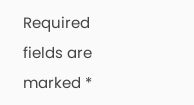Required fields are marked *